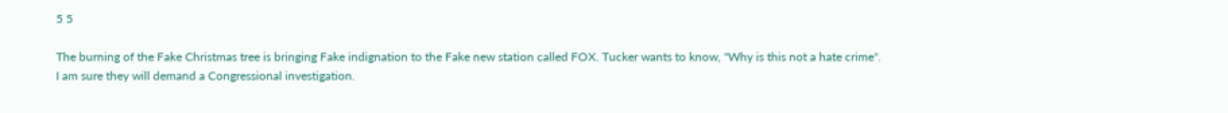5 5

The burning of the Fake Christmas tree is bringing Fake indignation to the Fake new station called FOX. Tucker wants to know, "Why is this not a hate crime".
I am sure they will demand a Congressional investigation.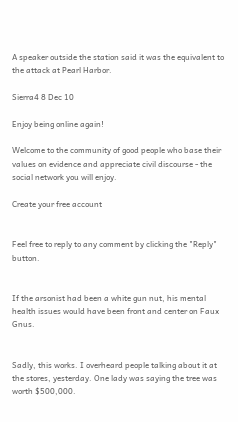A speaker outside the station said it was the equivalent to the attack at Pearl Harbor.

Sierra4 8 Dec 10

Enjoy being online again!

Welcome to the community of good people who base their values on evidence and appreciate civil discourse - the social network you will enjoy.

Create your free account


Feel free to reply to any comment by clicking the "Reply" button.


If the arsonist had been a white gun nut, his mental health issues would have been front and center on Faux Gnus.


Sadly, this works. I overheard people talking about it at the stores, yesterday. One lady was saying the tree was worth $500,000.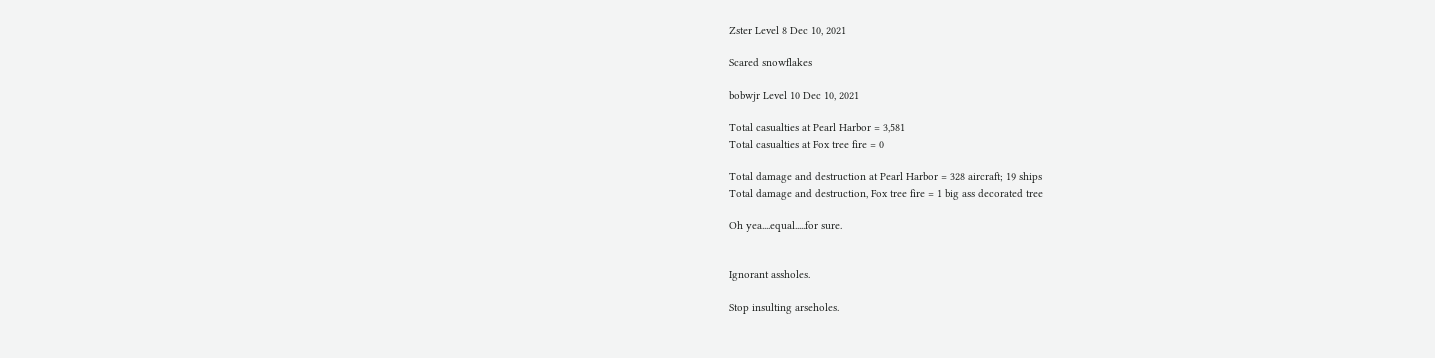Zster Level 8 Dec 10, 2021

Scared snowflakes

bobwjr Level 10 Dec 10, 2021

Total casualties at Pearl Harbor = 3,581
Total casualties at Fox tree fire = 0

Total damage and destruction at Pearl Harbor = 328 aircraft; 19 ships
Total damage and destruction, Fox tree fire = 1 big ass decorated tree

Oh yea....equal.....for sure.


Ignorant assholes.

Stop insulting arseholes.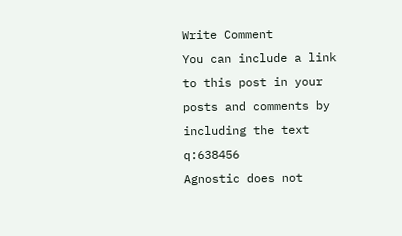Write Comment
You can include a link to this post in your posts and comments by including the text q:638456
Agnostic does not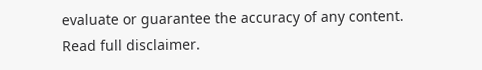evaluate or guarantee the accuracy of any content. Read full disclaimer.